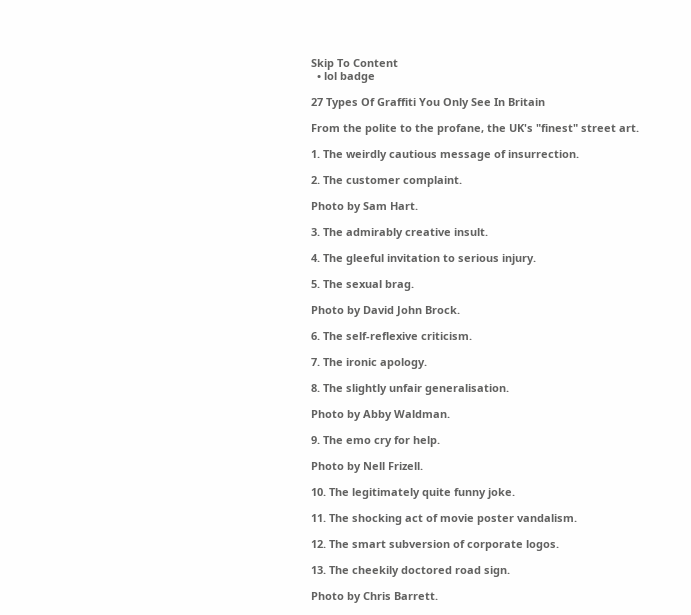Skip To Content
  • lol badge

27 Types Of Graffiti You Only See In Britain

From the polite to the profane, the UK's "finest" street art.

1. The weirdly cautious message of insurrection.

2. The customer complaint.

Photo by Sam Hart.

3. The admirably creative insult.

4. The gleeful invitation to serious injury.

5. The sexual brag.

Photo by David John Brock.

6. The self-reflexive criticism.

7. The ironic apology.

8. The slightly unfair generalisation.

Photo by Abby Waldman.

9. The emo cry for help.

Photo by Nell Frizell.

10. The legitimately quite funny joke.

11. The shocking act of movie poster vandalism.

12. The smart subversion of corporate logos.

13. The cheekily doctored road sign.

Photo by Chris Barrett.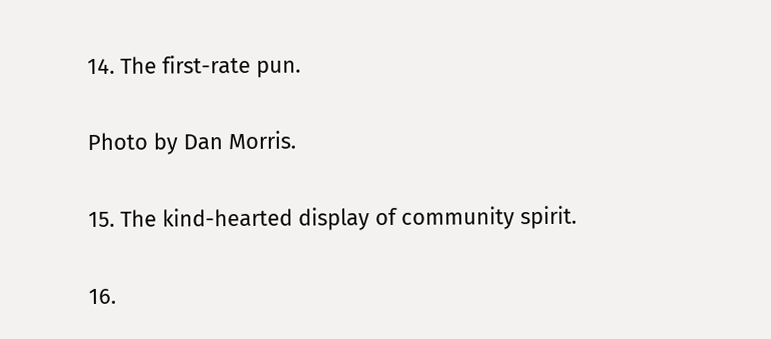14. The first-rate pun.

Photo by Dan Morris.

15. The kind-hearted display of community spirit.

16.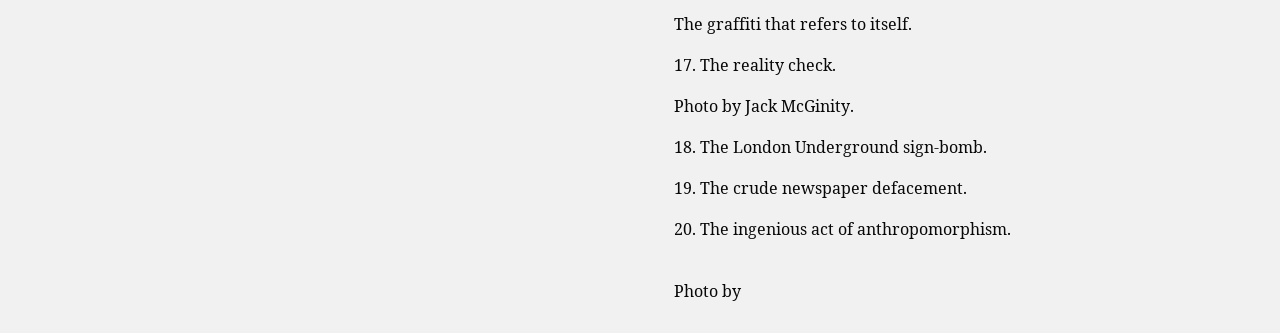The graffiti that refers to itself.

17. The reality check.

Photo by Jack McGinity.

18. The London Underground sign-bomb.

19. The crude newspaper defacement.

20. The ingenious act of anthropomorphism.


Photo by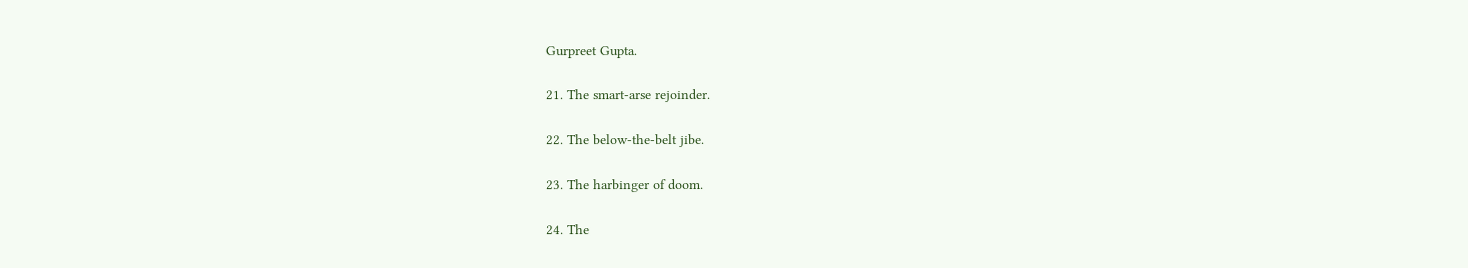Gurpreet Gupta.

21. The smart-arse rejoinder.

22. The below-the-belt jibe.

23. The harbinger of doom.

24. The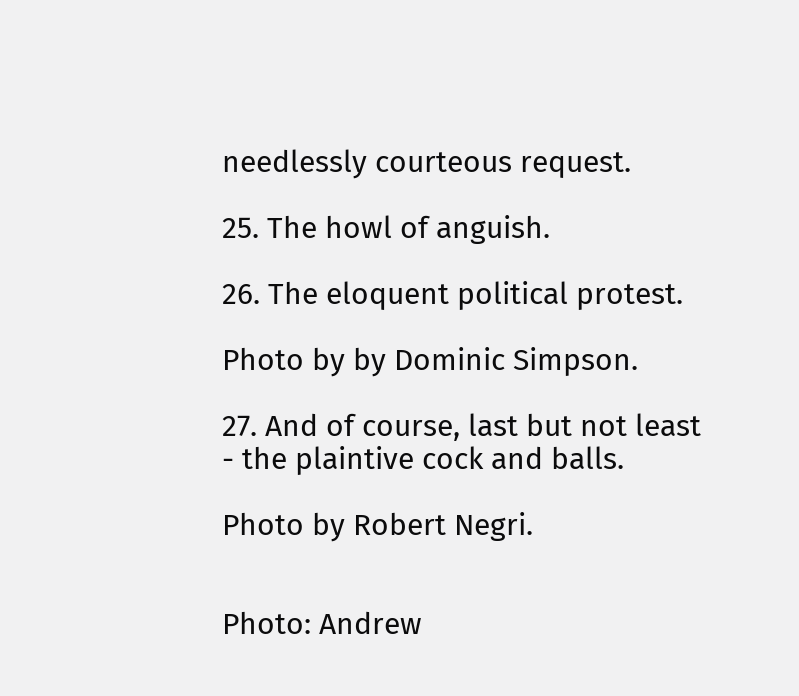needlessly courteous request.

25. The howl of anguish.

26. The eloquent political protest.

Photo by by Dominic Simpson.

27. And of course, last but not least - the plaintive cock and balls.

Photo by Robert Negri.


Photo: Andrew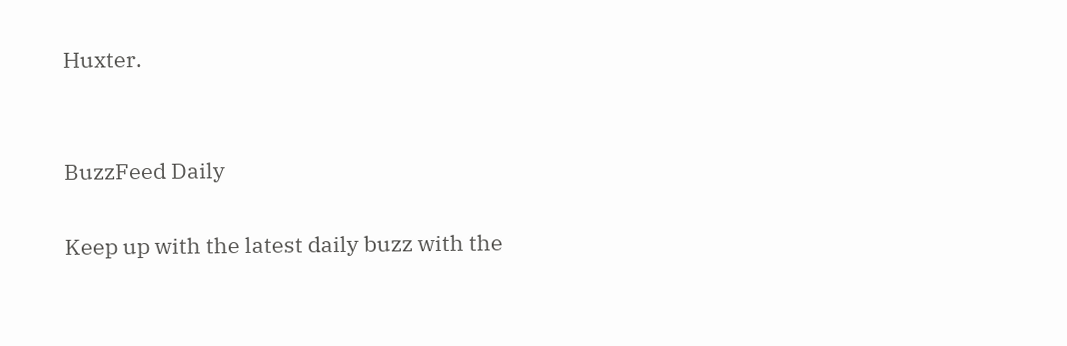Huxter.


BuzzFeed Daily

Keep up with the latest daily buzz with the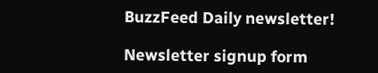BuzzFeed Daily newsletter!

Newsletter signup form